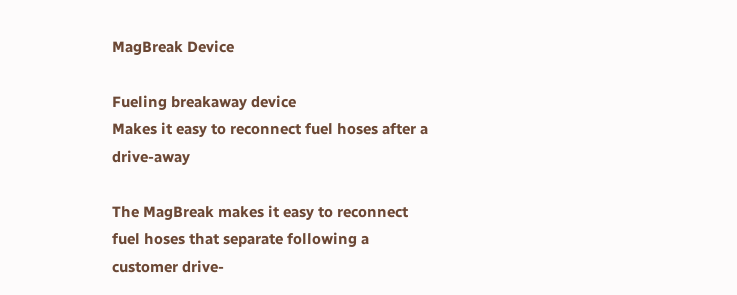MagBreak Device

Fueling breakaway device
Makes it easy to reconnect fuel hoses after a drive-away

The MagBreak makes it easy to reconnect fuel hoses that separate following a customer drive-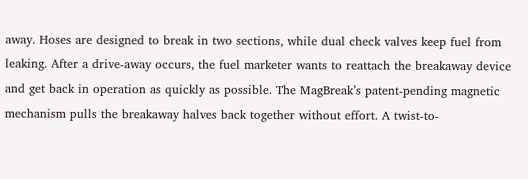away. Hoses are designed to break in two sections, while dual check valves keep fuel from leaking. After a drive-away occurs, the fuel marketer wants to reattach the breakaway device and get back in operation as quickly as possible. The MagBreak’s patent-pending magnetic mechanism pulls the breakaway halves back together without effort. A twist-to-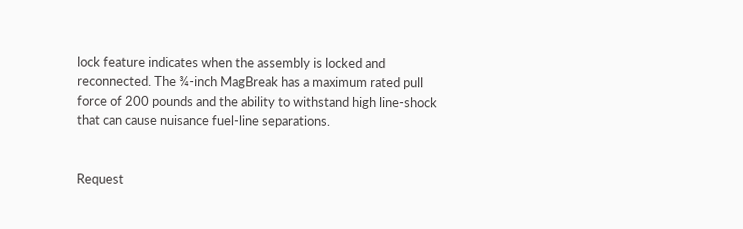lock feature indicates when the assembly is locked and reconnected. The ¾-inch MagBreak has a maximum rated pull force of 200 pounds and the ability to withstand high line-shock that can cause nuisance fuel-line separations.


Request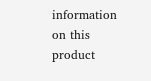information on this product